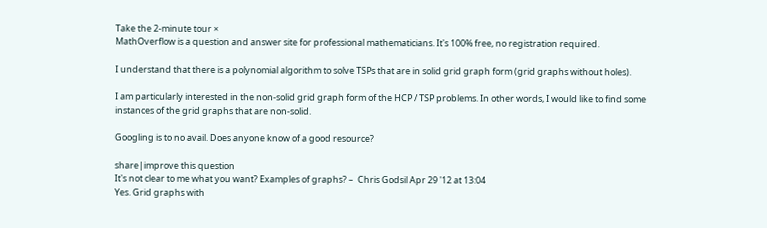Take the 2-minute tour ×
MathOverflow is a question and answer site for professional mathematicians. It's 100% free, no registration required.

I understand that there is a polynomial algorithm to solve TSPs that are in solid grid graph form (grid graphs without holes).

I am particularly interested in the non-solid grid graph form of the HCP / TSP problems. In other words, I would like to find some instances of the grid graphs that are non-solid.

Googling is to no avail. Does anyone know of a good resource?

share|improve this question
It's not clear to me what you want? Examples of graphs? –  Chris Godsil Apr 29 '12 at 13:04
Yes. Grid graphs with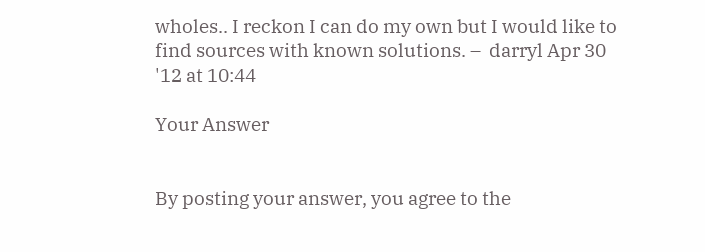wholes.. I reckon I can do my own but I would like to find sources with known solutions. –  darryl Apr 30 '12 at 10:44

Your Answer


By posting your answer, you agree to the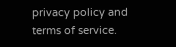privacy policy and terms of service.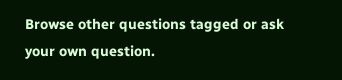Browse other questions tagged or ask your own question.